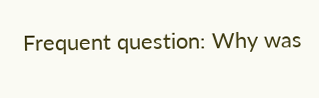Frequent question: Why was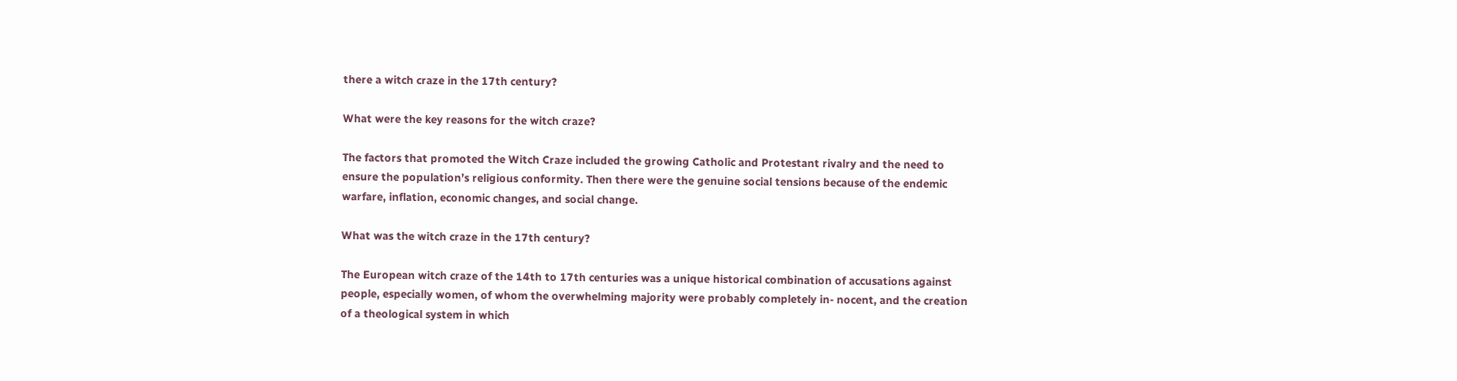there a witch craze in the 17th century?

What were the key reasons for the witch craze?

The factors that promoted the Witch Craze included the growing Catholic and Protestant rivalry and the need to ensure the population’s religious conformity. Then there were the genuine social tensions because of the endemic warfare, inflation, economic changes, and social change.

What was the witch craze in the 17th century?

The European witch craze of the 14th to 17th centuries was a unique historical combination of accusations against people, especially women, of whom the overwhelming majority were probably completely in- nocent, and the creation of a theological system in which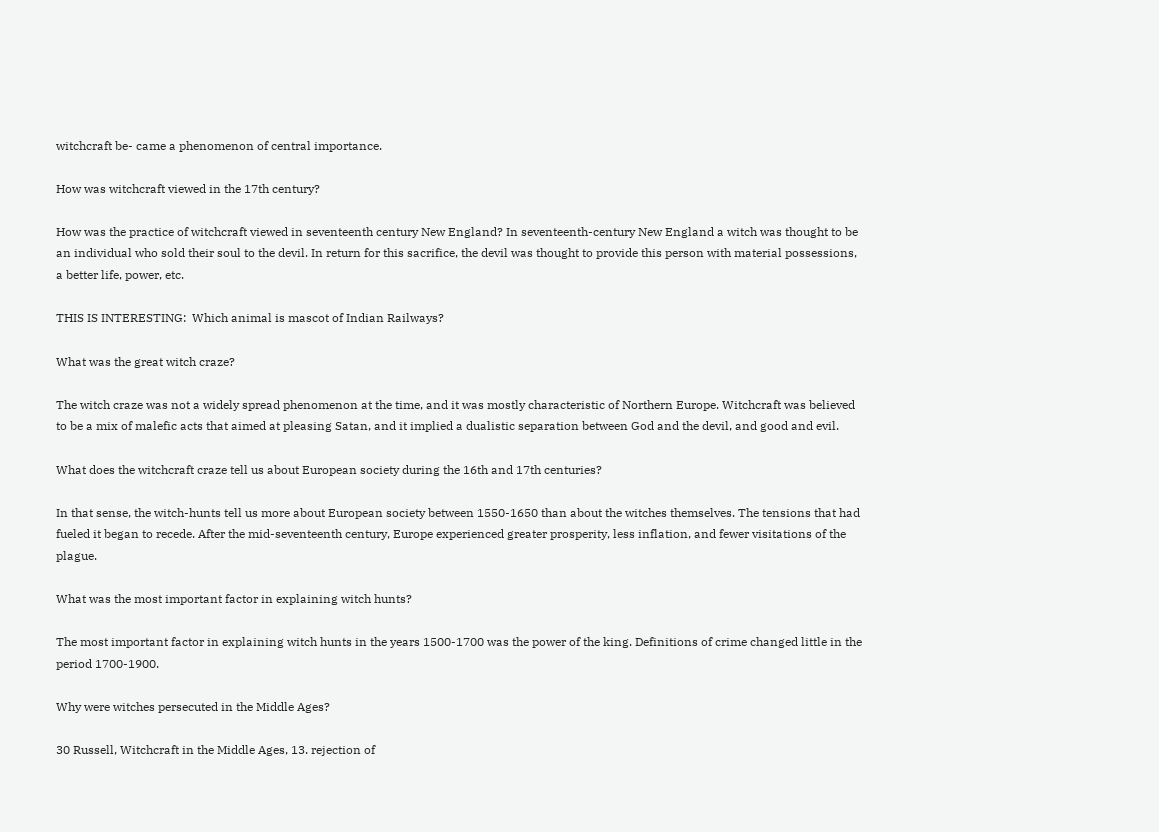witchcraft be- came a phenomenon of central importance.

How was witchcraft viewed in the 17th century?

How was the practice of witchcraft viewed in seventeenth century New England? In seventeenth-century New England a witch was thought to be an individual who sold their soul to the devil. In return for this sacrifice, the devil was thought to provide this person with material possessions, a better life, power, etc.

THIS IS INTERESTING:  Which animal is mascot of Indian Railways?

What was the great witch craze?

The witch craze was not a widely spread phenomenon at the time, and it was mostly characteristic of Northern Europe. Witchcraft was believed to be a mix of malefic acts that aimed at pleasing Satan, and it implied a dualistic separation between God and the devil, and good and evil.

What does the witchcraft craze tell us about European society during the 16th and 17th centuries?

In that sense, the witch-hunts tell us more about European society between 1550-1650 than about the witches themselves. The tensions that had fueled it began to recede. After the mid-seventeenth century, Europe experienced greater prosperity, less inflation, and fewer visitations of the plague.

What was the most important factor in explaining witch hunts?

The most important factor in explaining witch hunts in the years 1500-1700 was the power of the king. Definitions of crime changed little in the period 1700-1900.

Why were witches persecuted in the Middle Ages?

30 Russell, Witchcraft in the Middle Ages, 13. rejection of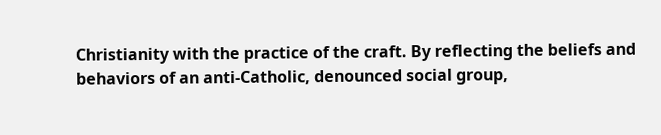Christianity with the practice of the craft. By reflecting the beliefs and behaviors of an anti-Catholic, denounced social group,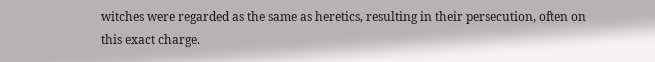witches were regarded as the same as heretics, resulting in their persecution, often on this exact charge.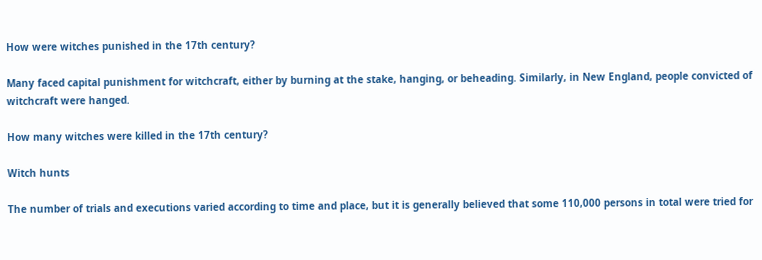How were witches punished in the 17th century?

Many faced capital punishment for witchcraft, either by burning at the stake, hanging, or beheading. Similarly, in New England, people convicted of witchcraft were hanged.

How many witches were killed in the 17th century?

Witch hunts

The number of trials and executions varied according to time and place, but it is generally believed that some 110,000 persons in total were tried for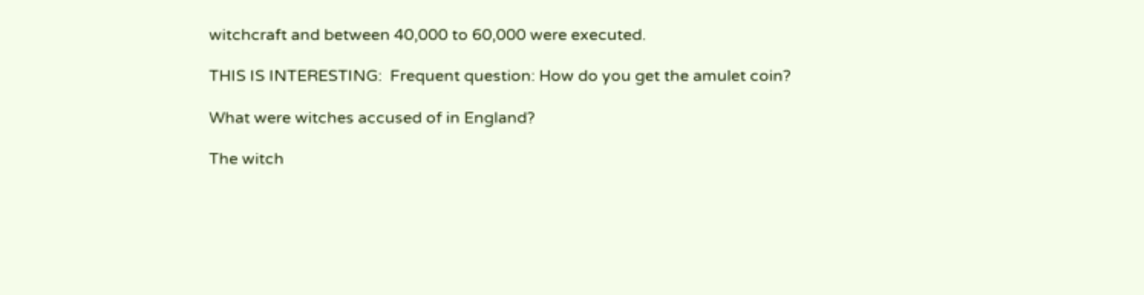witchcraft and between 40,000 to 60,000 were executed.

THIS IS INTERESTING:  Frequent question: How do you get the amulet coin?

What were witches accused of in England?

The witch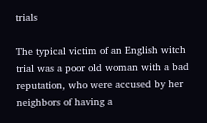trials

The typical victim of an English witch trial was a poor old woman with a bad reputation, who were accused by her neighbors of having a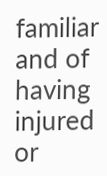familiar and of having injured or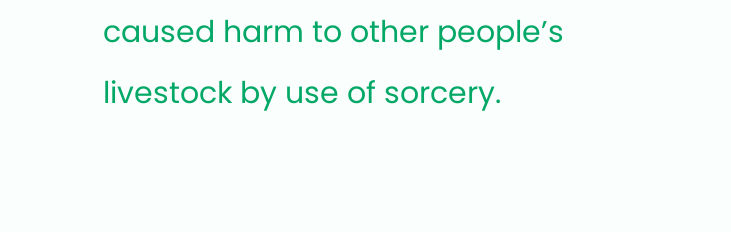caused harm to other people’s livestock by use of sorcery.